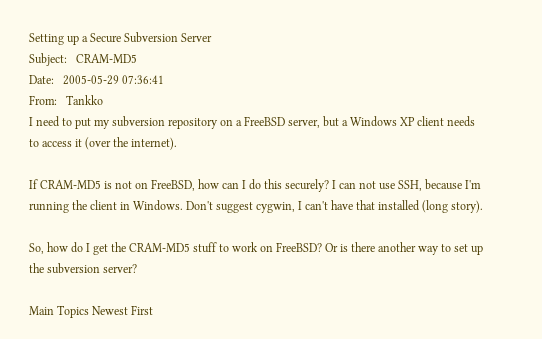Setting up a Secure Subversion Server
Subject:   CRAM-MD5
Date:   2005-05-29 07:36:41
From:   Tankko
I need to put my subversion repository on a FreeBSD server, but a Windows XP client needs to access it (over the internet).

If CRAM-MD5 is not on FreeBSD, how can I do this securely? I can not use SSH, because I'm running the client in Windows. Don't suggest cygwin, I can't have that installed (long story).

So, how do I get the CRAM-MD5 stuff to work on FreeBSD? Or is there another way to set up the subversion server?

Main Topics Newest First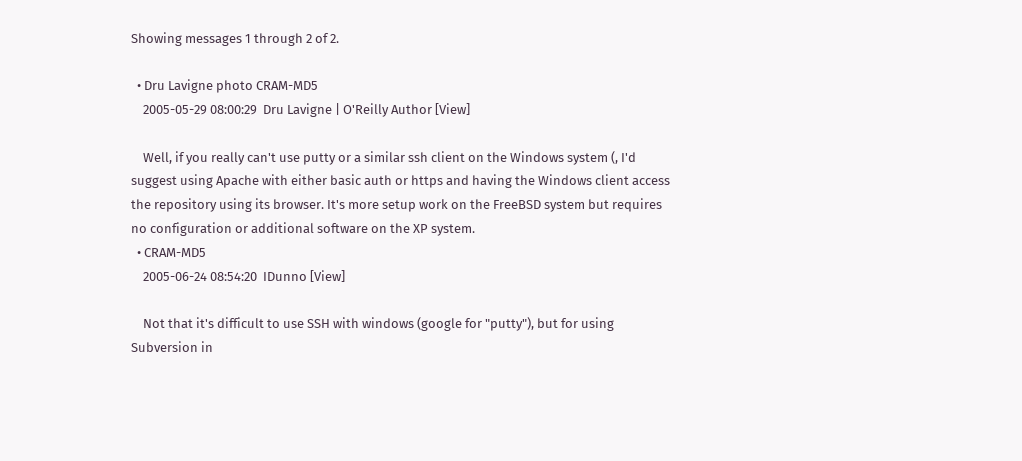Showing messages 1 through 2 of 2.

  • Dru Lavigne photo CRAM-MD5
    2005-05-29 08:00:29  Dru Lavigne | O'Reilly Author [View]

    Well, if you really can't use putty or a similar ssh client on the Windows system (, I'd suggest using Apache with either basic auth or https and having the Windows client access the repository using its browser. It's more setup work on the FreeBSD system but requires no configuration or additional software on the XP system.
  • CRAM-MD5
    2005-06-24 08:54:20  IDunno [View]

    Not that it's difficult to use SSH with windows (google for "putty"), but for using Subversion in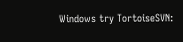Windows try TortoiseSVN: